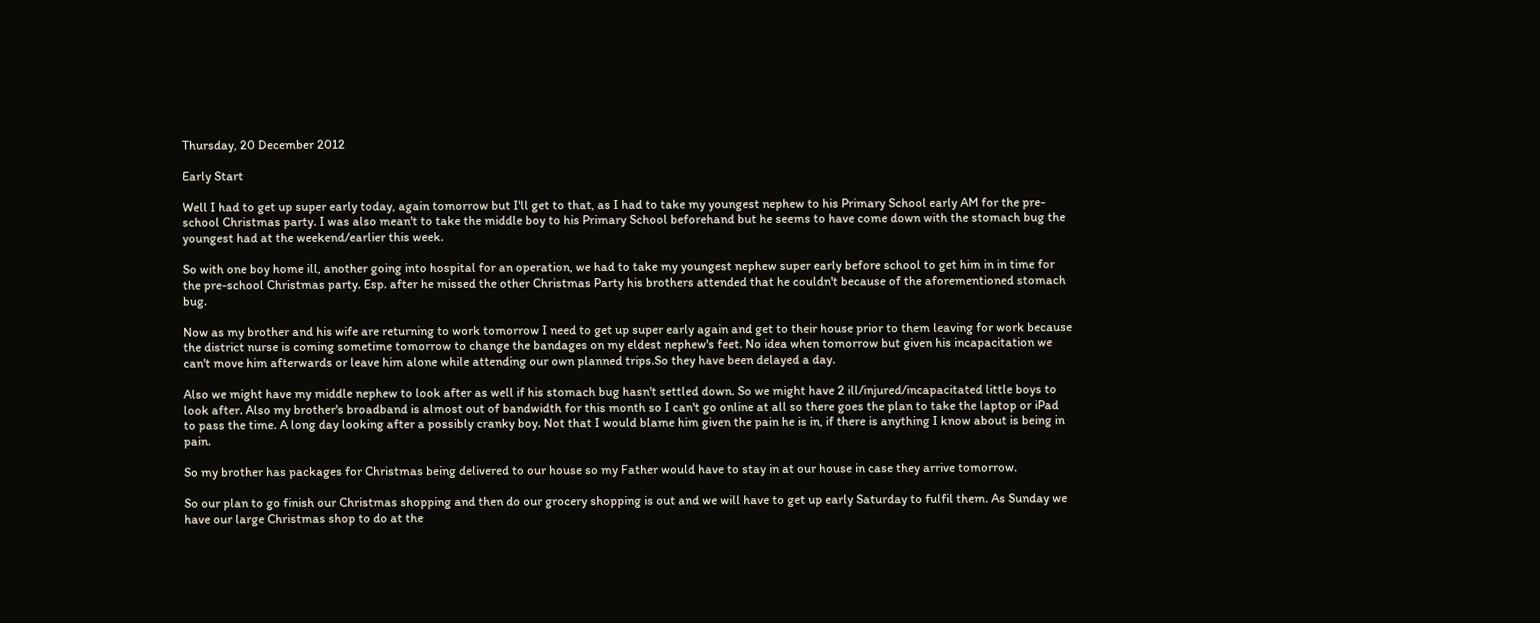Thursday, 20 December 2012

Early Start

Well I had to get up super early today, again tomorrow but I'll get to that, as I had to take my youngest nephew to his Primary School early AM for the pre-school Christmas party. I was also mean't to take the middle boy to his Primary School beforehand but he seems to have come down with the stomach bug the youngest had at the weekend/earlier this week.

So with one boy home ill, another going into hospital for an operation, we had to take my youngest nephew super early before school to get him in in time for the pre-school Christmas party. Esp. after he missed the other Christmas Party his brothers attended that he couldn't because of the aforementioned stomach bug.

Now as my brother and his wife are returning to work tomorrow I need to get up super early again and get to their house prior to them leaving for work because the district nurse is coming sometime tomorrow to change the bandages on my eldest nephew's feet. No idea when tomorrow but given his incapacitation we can't move him afterwards or leave him alone while attending our own planned trips.So they have been delayed a day.

Also we might have my middle nephew to look after as well if his stomach bug hasn't settled down. So we might have 2 ill/injured/incapacitated little boys to look after. Also my brother's broadband is almost out of bandwidth for this month so I can't go online at all so there goes the plan to take the laptop or iPad to pass the time. A long day looking after a possibly cranky boy. Not that I would blame him given the pain he is in, if there is anything I know about is being in pain.

So my brother has packages for Christmas being delivered to our house so my Father would have to stay in at our house in case they arrive tomorrow.

So our plan to go finish our Christmas shopping and then do our grocery shopping is out and we will have to get up early Saturday to fulfil them. As Sunday we have our large Christmas shop to do at the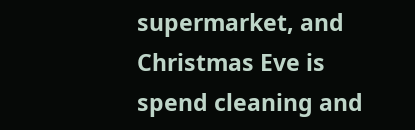supermarket, and Christmas Eve is spend cleaning and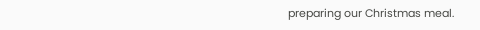preparing our Christmas meal.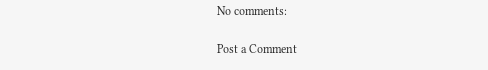No comments:

Post a Comment